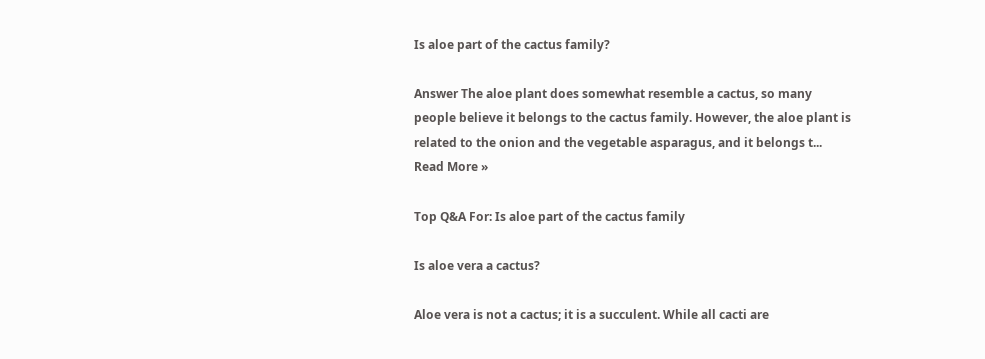Is aloe part of the cactus family?

Answer The aloe plant does somewhat resemble a cactus, so many people believe it belongs to the cactus family. However, the aloe plant is related to the onion and the vegetable asparagus, and it belongs t... Read More »

Top Q&A For: Is aloe part of the cactus family

Is aloe vera a cactus?

Aloe vera is not a cactus; it is a succulent. While all cacti are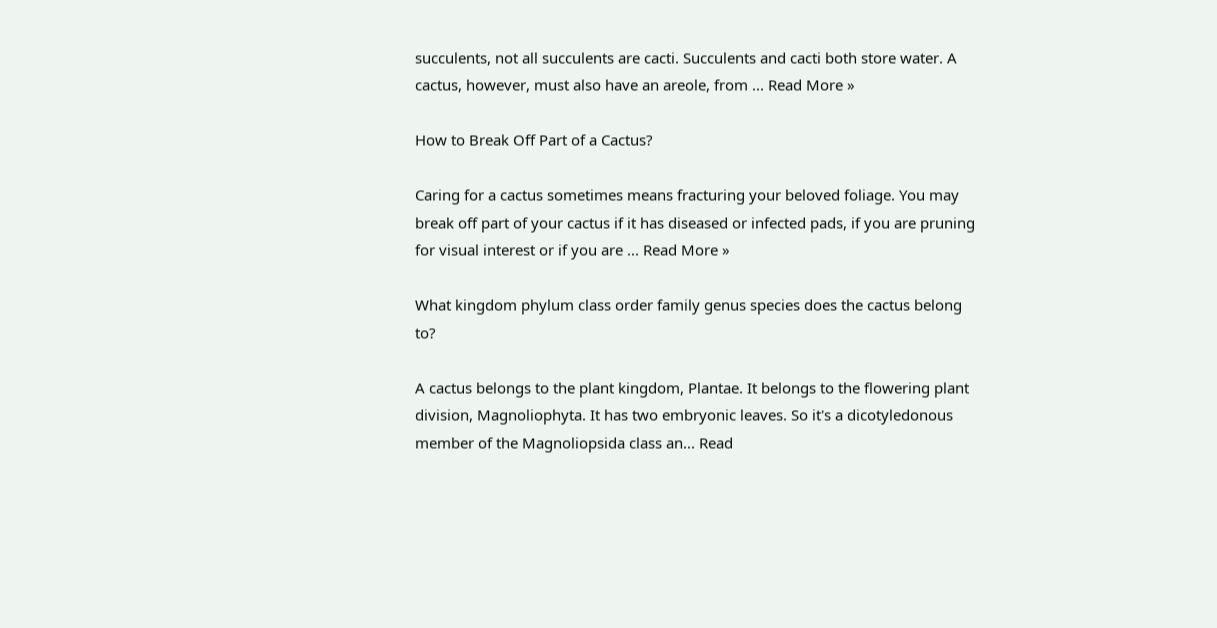succulents, not all succulents are cacti. Succulents and cacti both store water. A cactus, however, must also have an areole, from ... Read More »

How to Break Off Part of a Cactus?

Caring for a cactus sometimes means fracturing your beloved foliage. You may break off part of your cactus if it has diseased or infected pads, if you are pruning for visual interest or if you are ... Read More »

What kingdom phylum class order family genus species does the cactus belong to?

A cactus belongs to the plant kingdom, Plantae. It belongs to the flowering plant division, Magnoliophyta. It has two embryonic leaves. So it's a dicotyledonous member of the Magnoliopsida class an... Read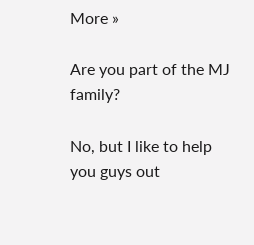More »

Are you part of the MJ family?

No, but I like to help you guys out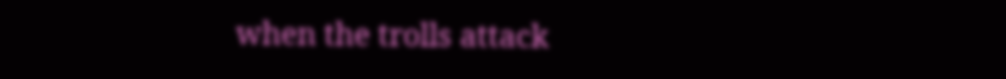when the trolls attack